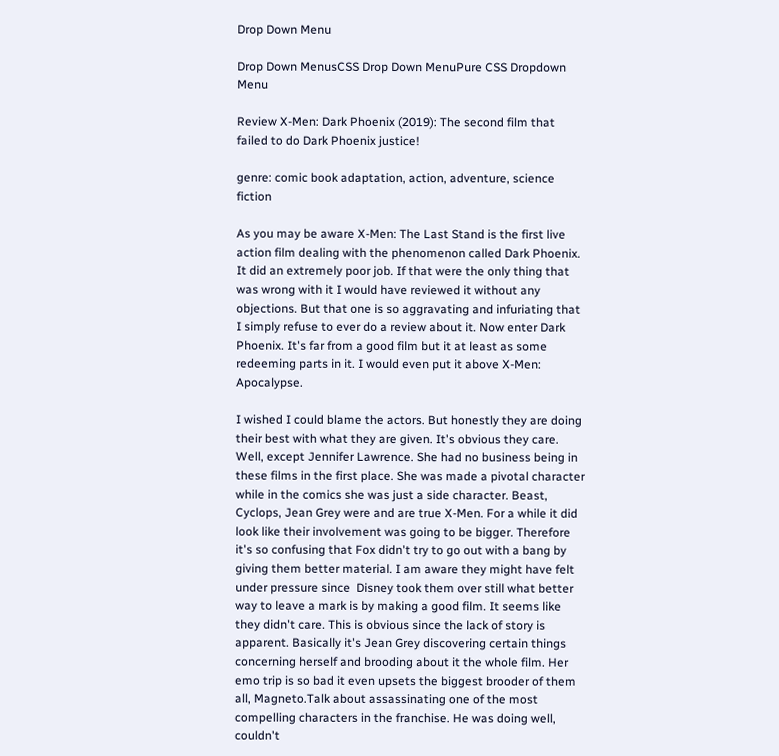Drop Down Menu

Drop Down MenusCSS Drop Down MenuPure CSS Dropdown Menu

Review X-Men: Dark Phoenix (2019): The second film that failed to do Dark Phoenix justice!

genre: comic book adaptation, action, adventure, science fiction

As you may be aware X-Men: The Last Stand is the first live action film dealing with the phenomenon called Dark Phoenix. It did an extremely poor job. If that were the only thing that was wrong with it I would have reviewed it without any objections. But that one is so aggravating and infuriating that I simply refuse to ever do a review about it. Now enter Dark Phoenix. It's far from a good film but it at least as some redeeming parts in it. I would even put it above X-Men: Apocalypse.

I wished I could blame the actors. But honestly they are doing their best with what they are given. It's obvious they care. Well, except Jennifer Lawrence. She had no business being in these films in the first place. She was made a pivotal character while in the comics she was just a side character. Beast, Cyclops, Jean Grey were and are true X-Men. For a while it did look like their involvement was going to be bigger. Therefore it's so confusing that Fox didn't try to go out with a bang by giving them better material. I am aware they might have felt under pressure since  Disney took them over still what better way to leave a mark is by making a good film. It seems like they didn't care. This is obvious since the lack of story is apparent. Basically it's Jean Grey discovering certain things concerning herself and brooding about it the whole film. Her emo trip is so bad it even upsets the biggest brooder of them all, Magneto.Talk about assassinating one of the most compelling characters in the franchise. He was doing well, couldn't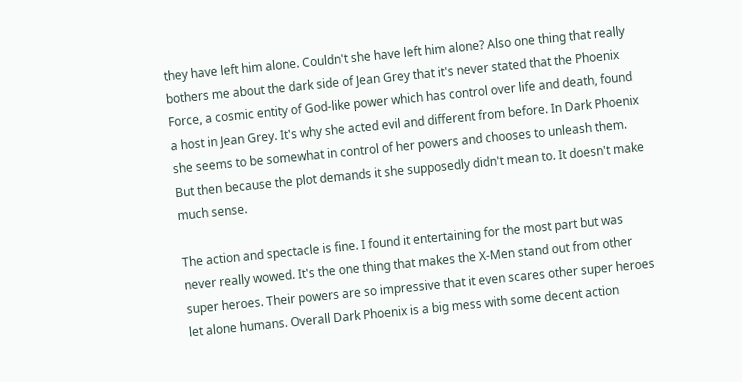they have left him alone. Couldn't she have left him alone? Also one thing that really bothers me about the dark side of Jean Grey that it's never stated that the Phoenix Force, a cosmic entity of God-like power which has control over life and death, found a host in Jean Grey. It's why she acted evil and different from before. In Dark Phoenix she seems to be somewhat in control of her powers and chooses to unleash them. But then because the plot demands it she supposedly didn't mean to. It doesn't make much sense.

The action and spectacle is fine. I found it entertaining for the most part but was never really wowed. It's the one thing that makes the X-Men stand out from other super heroes. Their powers are so impressive that it even scares other super heroes let alone humans. Overall Dark Phoenix is a big mess with some decent action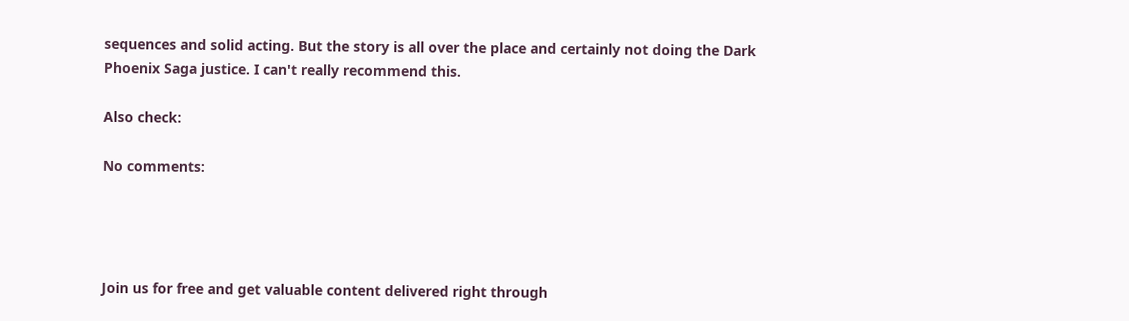sequences and solid acting. But the story is all over the place and certainly not doing the Dark Phoenix Saga justice. I can't really recommend this.

Also check:

No comments:




Join us for free and get valuable content delivered right through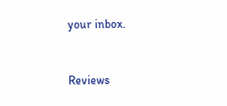your inbox.


Reviews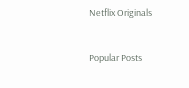Netflix Originals


Popular Posts